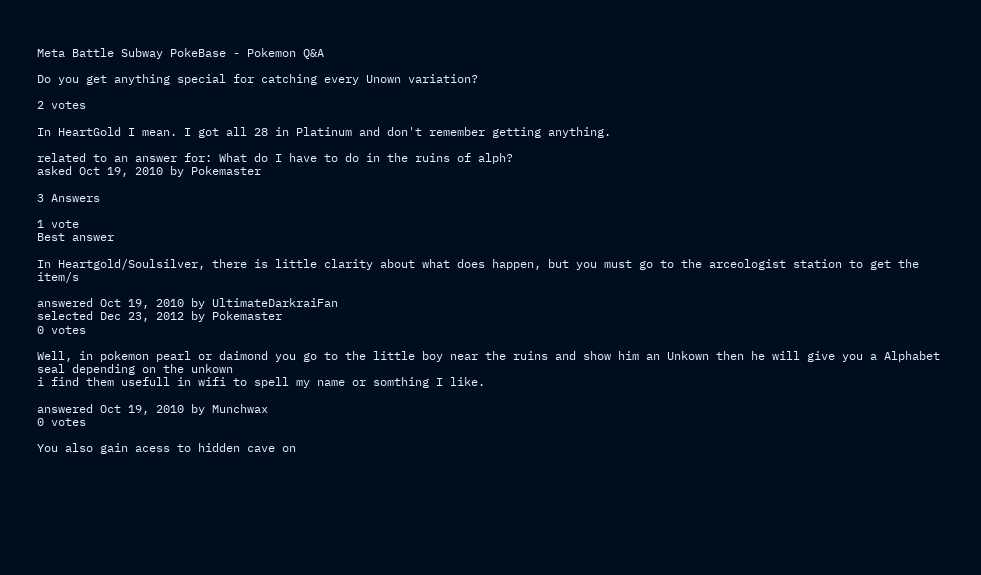Meta Battle Subway PokeBase - Pokemon Q&A

Do you get anything special for catching every Unown variation?

2 votes

In HeartGold I mean. I got all 28 in Platinum and don't remember getting anything.

related to an answer for: What do I have to do in the ruins of alph?
asked Oct 19, 2010 by Pokemaster

3 Answers

1 vote
Best answer

In Heartgold/Soulsilver, there is little clarity about what does happen, but you must go to the arceologist station to get the item/s

answered Oct 19, 2010 by UltimateDarkraiFan
selected Dec 23, 2012 by Pokemaster
0 votes

Well, in pokemon pearl or daimond you go to the little boy near the ruins and show him an Unkown then he will give you a Alphabet seal depending on the unkown
i find them usefull in wifi to spell my name or somthing I like.

answered Oct 19, 2010 by Munchwax
0 votes

You also gain acess to hidden cave on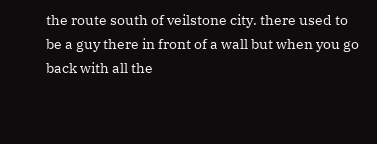the route south of veilstone city. there used to be a guy there in front of a wall but when you go back with all the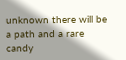unknown there will be a path and a rare candy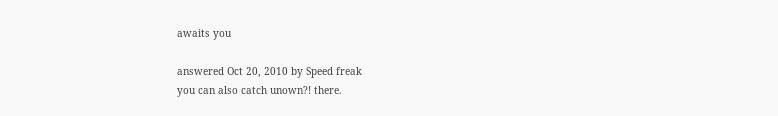awaits you

answered Oct 20, 2010 by Speed freak
you can also catch unown?! there.